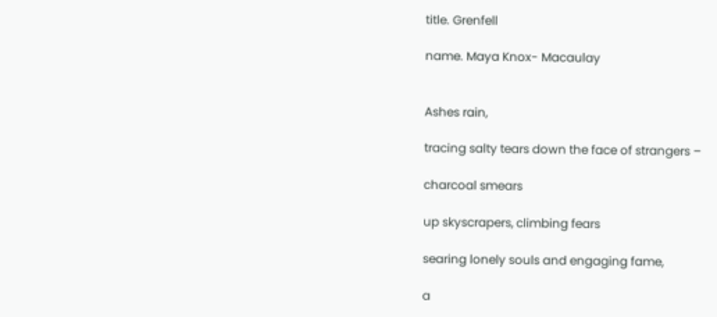title. Grenfell

name. Maya Knox- Macaulay


Ashes rain,

tracing salty tears down the face of strangers –

charcoal smears

up skyscrapers, climbing fears

searing lonely souls and engaging fame,

a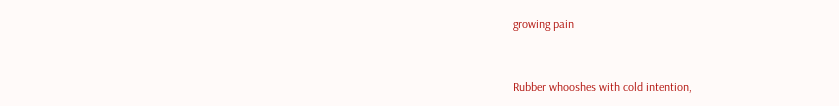growing pain


Rubber whooshes with cold intention,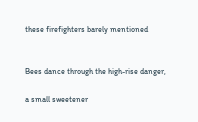these firefighters barely mentioned


Bees dance through the high-rise danger,

a small sweetener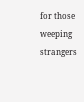for those weeping strangers